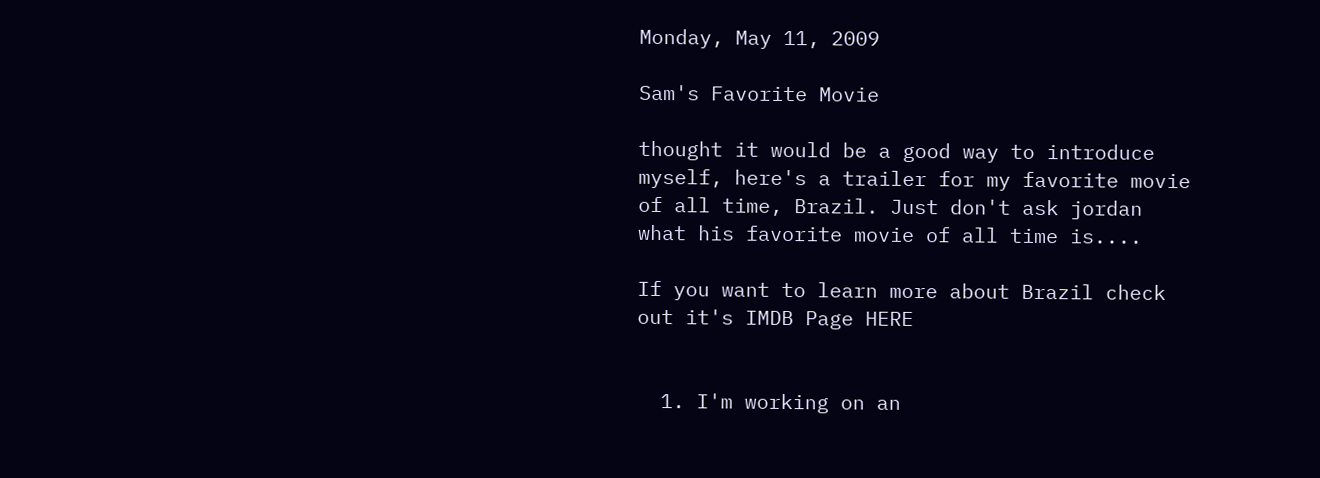Monday, May 11, 2009

Sam's Favorite Movie

thought it would be a good way to introduce myself, here's a trailer for my favorite movie of all time, Brazil. Just don't ask jordan what his favorite movie of all time is....

If you want to learn more about Brazil check out it's IMDB Page HERE


  1. I'm working on an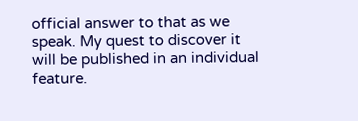official answer to that as we speak. My quest to discover it will be published in an individual feature.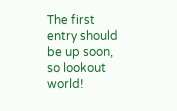The first entry should be up soon, so lookout world!